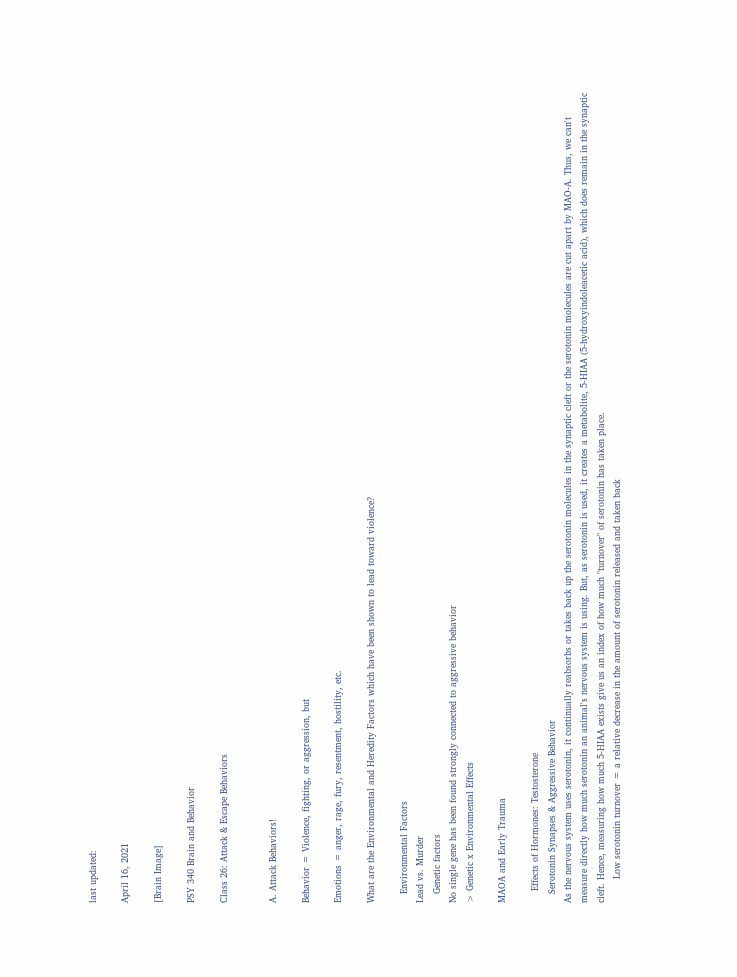last updated:

April 16, 2021

[Brain Image]

PSY 340 Brain and Behavior

Class 26: Attack & Escape Behaviors


A. Attack Behaviors!

Behavior = Violence, fighting, or aggression, but

Emotions = anger, rage, fury, resentment, hostility, etc.

What are the Environmental and Heredity Factors which have been shown to lead toward violence?

   Environmental Factors
Lead vs. Murder
   Genetic factors
No single gene has been found strongly connected to aggressive behavior
> Genetic x Environmental Effects

MAOA and Early Trauma

    Effects of Hormones: Testosterone
   Serotonin Synapses & Aggressive Behavior
As the nervous system uses serotonin, it continually reabsorbs or takes back up the serotonin molecules in the synaptic cleft or the serotonin molecules are cut apart by MAO-A. Thus, we can't measure directly how much serotonin an animal's nervous system is using. But, as serotonin is used, it creates a metabolite, 5-HIAA (5-hydroxyindoleacetic acid), which does remain in the synaptic cleft. Hence, measuring how much 5-HIAA exists give us an index of how much "turnover" of serotonin has taken place.
        Low serotonin turnover = a relative decrease in the amount of serotonin released and taken back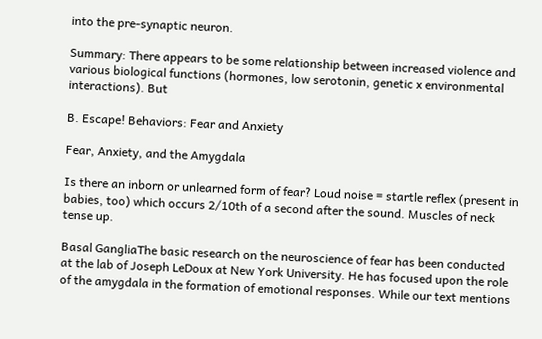into the pre-synaptic neuron.

Summary: There appears to be some relationship between increased violence and various biological functions (hormones, low serotonin, genetic x environmental interactions). But

B. Escape! Behaviors: Fear and Anxiety

Fear, Anxiety, and the Amygdala

Is there an inborn or unlearned form of fear? Loud noise = startle reflex (present in babies, too) which occurs 2/10th of a second after the sound. Muscles of neck tense up.

Basal GangliaThe basic research on the neuroscience of fear has been conducted at the lab of Joseph LeDoux at New York University. He has focused upon the role of the amygdala in the formation of emotional responses. While our text mentions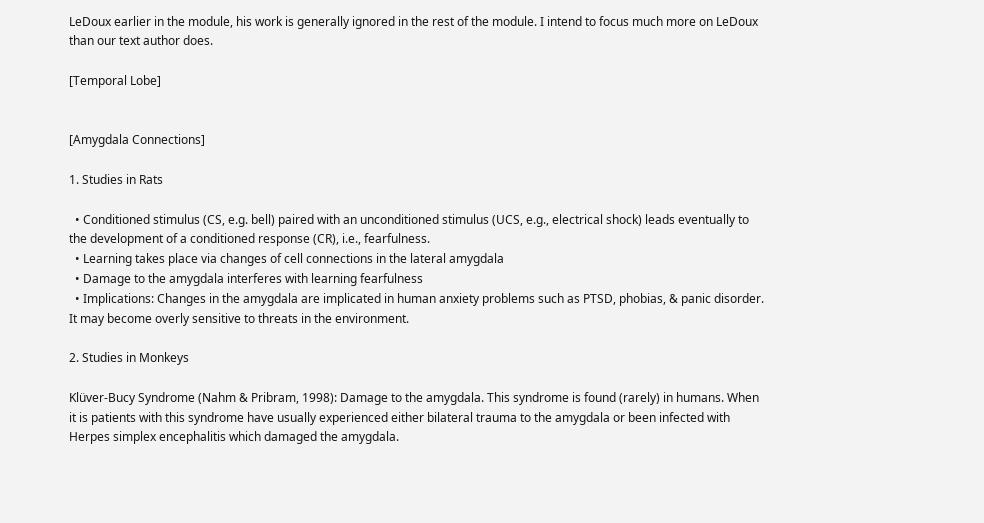LeDoux earlier in the module, his work is generally ignored in the rest of the module. I intend to focus much more on LeDoux than our text author does.

[Temporal Lobe]


[Amygdala Connections]

1. Studies in Rats

  • Conditioned stimulus (CS, e.g. bell) paired with an unconditioned stimulus (UCS, e.g., electrical shock) leads eventually to the development of a conditioned response (CR), i.e., fearfulness.
  • Learning takes place via changes of cell connections in the lateral amygdala
  • Damage to the amygdala interferes with learning fearfulness
  • Implications: Changes in the amygdala are implicated in human anxiety problems such as PTSD, phobias, & panic disorder. It may become overly sensitive to threats in the environment.

2. Studies in Monkeys

Klüver-Bucy Syndrome (Nahm & Pribram, 1998): Damage to the amygdala. This syndrome is found (rarely) in humans. When it is patients with this syndrome have usually experienced either bilateral trauma to the amygdala or been infected with Herpes simplex encephalitis which damaged the amygdala.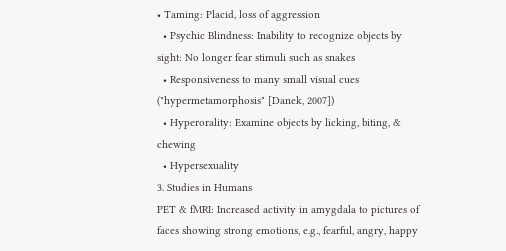• Taming: Placid, loss of aggression
  • Psychic Blindness: Inability to recognize objects by sight: No longer fear stimuli such as snakes
  • Responsiveness to many small visual cues ("hypermetamorphosis" [Danek, 2007])
  • Hyperorality: Examine objects by licking, biting, & chewing
  • Hypersexuality
3. Studies in Humans
PET & fMRI: Increased activity in amygdala to pictures of faces showing strong emotions, e.g., fearful, angry, happy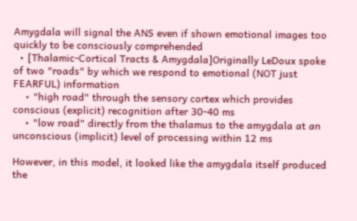Amygdala will signal the ANS even if shown emotional images too quickly to be consciously comprehended
  • [Thalamic-Cortical Tracts & Amygdala]Originally LeDoux spoke of two "roads" by which we respond to emotional (NOT just FEARFUL) information
    • "high road" through the sensory cortex which provides conscious (explicit) recognition after 30-40 ms
    • "low road" directly from the thalamus to the amygdala at an unconscious (implicit) level of processing within 12 ms

However, in this model, it looked like the amygdala itself produced the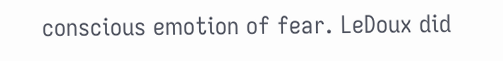conscious emotion of fear. LeDoux did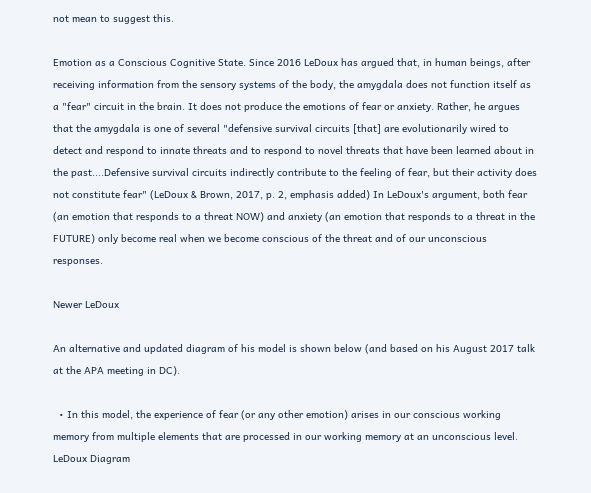not mean to suggest this.

Emotion as a Conscious Cognitive State. Since 2016 LeDoux has argued that, in human beings, after receiving information from the sensory systems of the body, the amygdala does not function itself as a "fear" circuit in the brain. It does not produce the emotions of fear or anxiety. Rather, he argues that the amygdala is one of several "defensive survival circuits [that] are evolutionarily wired to detect and respond to innate threats and to respond to novel threats that have been learned about in the past....Defensive survival circuits indirectly contribute to the feeling of fear, but their activity does not constitute fear" (LeDoux & Brown, 2017, p. 2, emphasis added) In LeDoux's argument, both fear (an emotion that responds to a threat NOW) and anxiety (an emotion that responds to a threat in the FUTURE) only become real when we become conscious of the threat and of our unconscious responses.

Newer LeDoux

An alternative and updated diagram of his model is shown below (and based on his August 2017 talk at the APA meeting in DC).

  • In this model, the experience of fear (or any other emotion) arises in our conscious working memory from multiple elements that are processed in our working memory at an unconscious level.
LeDoux Diagram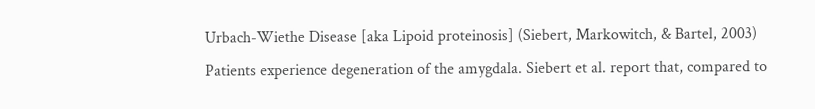Urbach-Wiethe Disease [aka Lipoid proteinosis] (Siebert, Markowitch, & Bartel, 2003)
Patients experience degeneration of the amygdala. Siebert et al. report that, compared to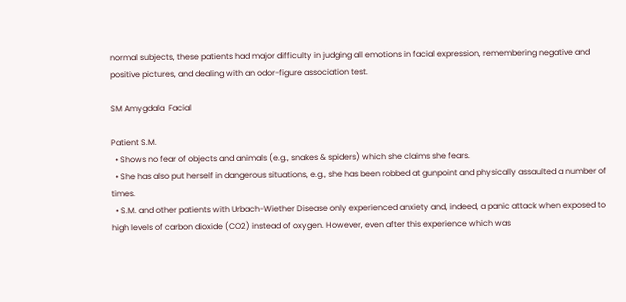normal subjects, these patients had major difficulty in judging all emotions in facial expression, remembering negative and positive pictures, and dealing with an odor-figure association test.

SM Amygdala  Facial

Patient S.M.
  • Shows no fear of objects and animals (e.g., snakes & spiders) which she claims she fears.
  • She has also put herself in dangerous situations, e.g., she has been robbed at gunpoint and physically assaulted a number of times.
  • S.M. and other patients with Urbach-Wiether Disease only experienced anxiety and, indeed, a panic attack when exposed to high levels of carbon dioxide (CO2) instead of oxygen. However, even after this experience which was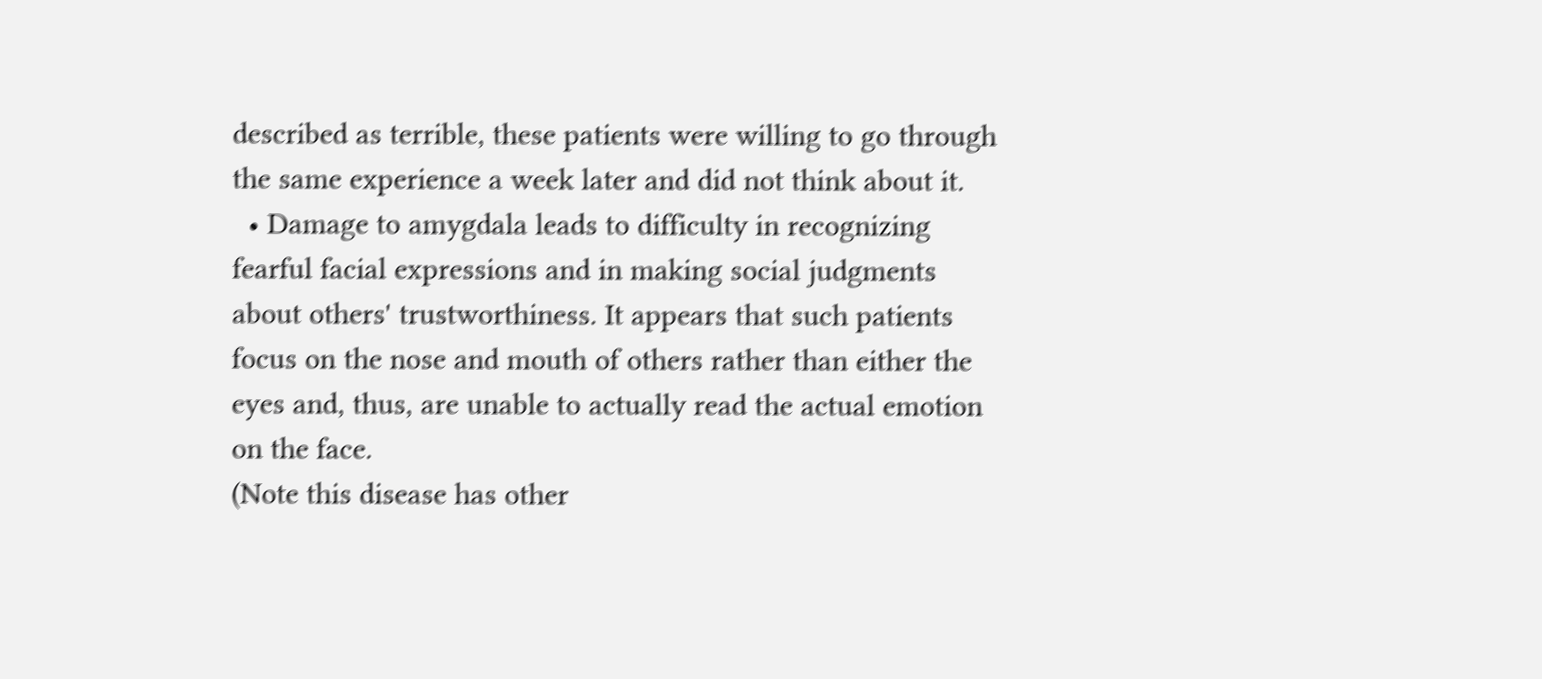described as terrible, these patients were willing to go through the same experience a week later and did not think about it.
  • Damage to amygdala leads to difficulty in recognizing fearful facial expressions and in making social judgments about others' trustworthiness. It appears that such patients focus on the nose and mouth of others rather than either the eyes and, thus, are unable to actually read the actual emotion on the face.
(Note this disease has other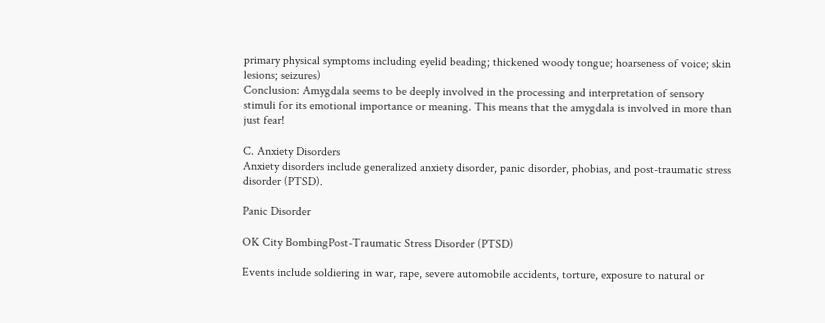primary physical symptoms including eyelid beading; thickened woody tongue; hoarseness of voice; skin lesions; seizures)
Conclusion: Amygdala seems to be deeply involved in the processing and interpretation of sensory stimuli for its emotional importance or meaning. This means that the amygdala is involved in more than just fear!

C. Anxiety Disorders
Anxiety disorders include generalized anxiety disorder, panic disorder, phobias, and post-traumatic stress disorder (PTSD).

Panic Disorder

OK City BombingPost-Traumatic Stress Disorder (PTSD)

Events include soldiering in war, rape, severe automobile accidents, torture, exposure to natural or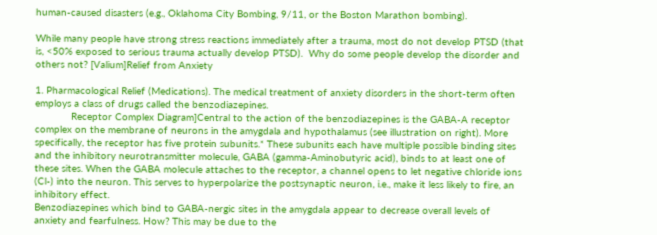human-caused disasters (e.g., Oklahoma City Bombing, 9/11, or the Boston Marathon bombing).

While many people have strong stress reactions immediately after a trauma, most do not develop PTSD (that is, <50% exposed to serious trauma actually develop PTSD).  Why do some people develop the disorder and others not? [Valium]Relief from Anxiety

1. Pharmacological Relief (Medications). The medical treatment of anxiety disorders in the short-term often employs a class of drugs called the benzodiazepines.
            Receptor Complex Diagram]Central to the action of the benzodiazepines is the GABA-A receptor complex on the membrane of neurons in the amygdala and hypothalamus (see illustration on right). More specifically, the receptor has five protein subunits.* These subunits each have multiple possible binding sites and the inhibitory neurotransmitter molecule, GABA (gamma-Aminobutyric acid), binds to at least one of these sites. When the GABA molecule attaches to the receptor, a channel opens to let negative chloride ions (Cl-) into the neuron. This serves to hyperpolarize the postsynaptic neuron, i.e., make it less likely to fire, an inhibitory effect.
Benzodiazepines which bind to GABA-nergic sites in the amygdala appear to decrease overall levels of anxiety and fearfulness. How? This may be due to the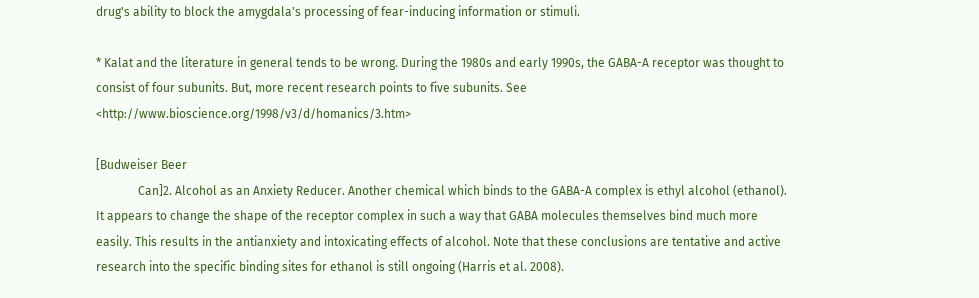drug's ability to block the amygdala's processing of fear-inducing information or stimuli.

* Kalat and the literature in general tends to be wrong. During the 1980s and early 1990s, the GABA-A receptor was thought to consist of four subunits. But, more recent research points to five subunits. See <http://www.bioscience.org/1998/v3/d/homanics/3.htm>

[Budweiser Beer
              Can]2. Alcohol as an Anxiety Reducer. Another chemical which binds to the GABA-A complex is ethyl alcohol (ethanol). It appears to change the shape of the receptor complex in such a way that GABA molecules themselves bind much more easily. This results in the antianxiety and intoxicating effects of alcohol. Note that these conclusions are tentative and active research into the specific binding sites for ethanol is still ongoing (Harris et al. 2008).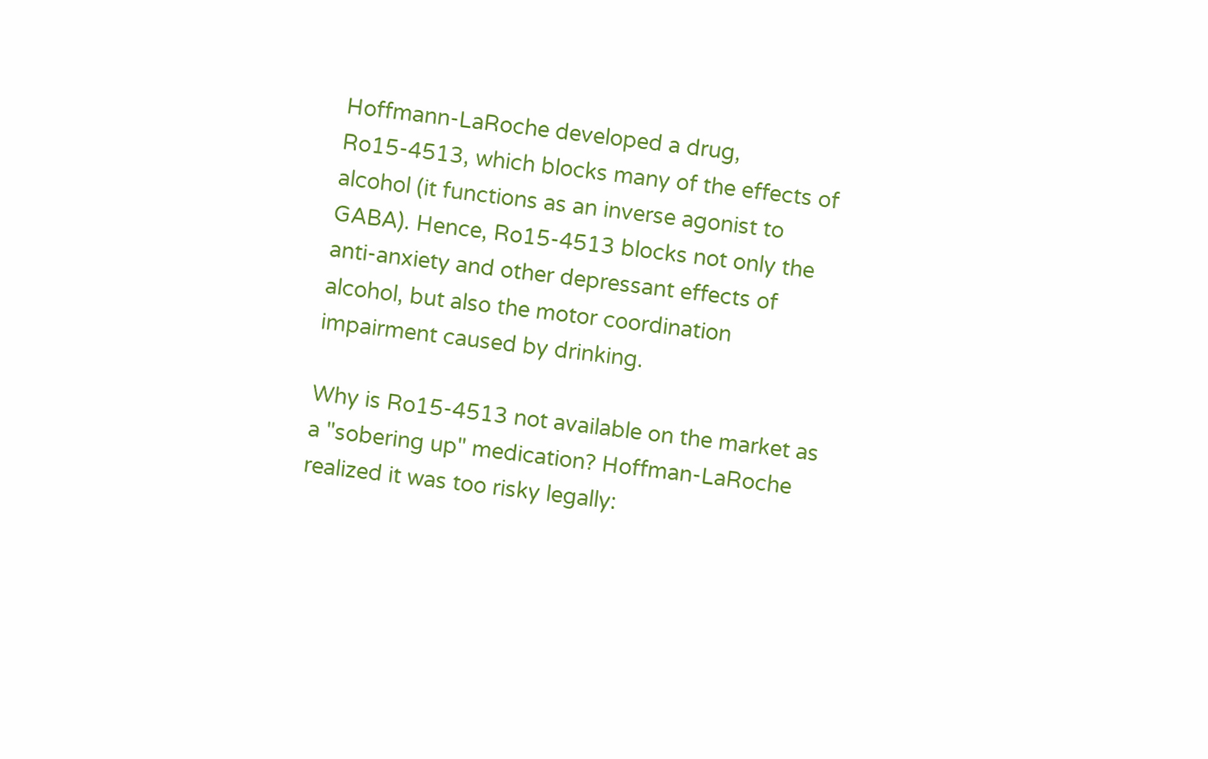Hoffmann-LaRoche developed a drug, Ro15-4513, which blocks many of the effects of alcohol (it functions as an inverse agonist to GABA). Hence, Ro15-4513 blocks not only the anti-anxiety and other depressant effects of alcohol, but also the motor coordination impairment caused by drinking.

Why is Ro15-4513 not available on the market as a "sobering up" medication? Hoffman-LaRoche realized it was too risky legally: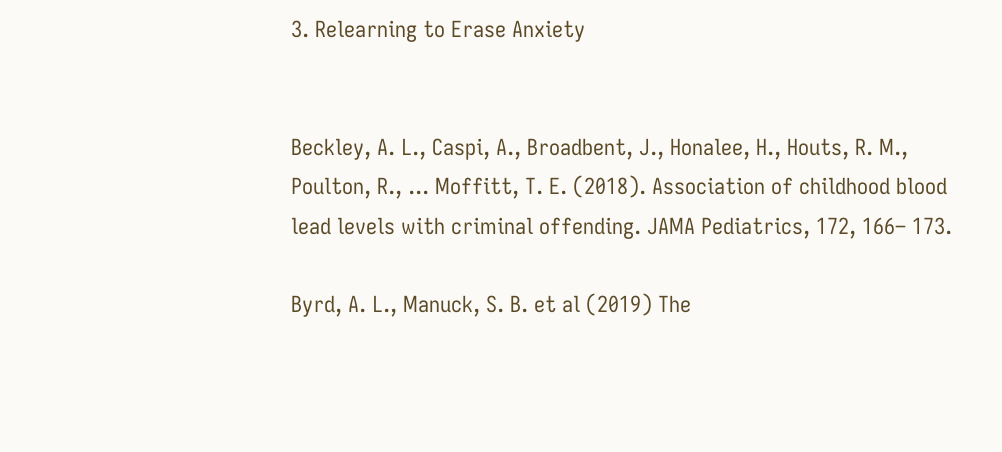3. Relearning to Erase Anxiety


Beckley, A. L., Caspi, A., Broadbent, J., Honalee, H., Houts, R. M., Poulton, R., ... Moffitt, T. E. (2018). Association of childhood blood lead levels with criminal offending. JAMA Pediatrics, 172, 166– 173.

Byrd, A. L., Manuck, S. B. et al (2019) The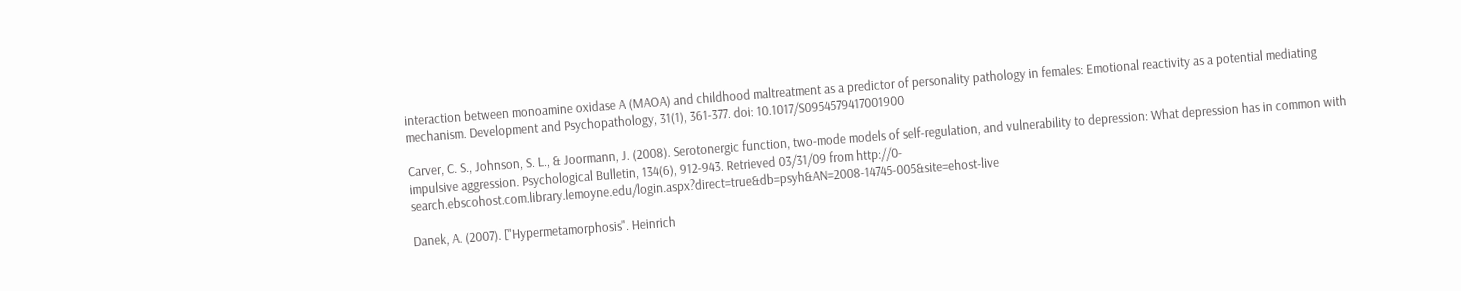interaction between monoamine oxidase A (MAOA) and childhood maltreatment as a predictor of personality pathology in females: Emotional reactivity as a potential mediating mechanism. Development and Psychopathology, 31(1), 361-377. doi: 10.1017/S0954579417001900

Carver, C. S., Johnson, S. L., & Joormann, J. (2008). Serotonergic function, two-mode models of self-regulation, and vulnerability to depression: What depression has in common with impulsive aggression. Psychological Bulletin, 134(6), 912-943. Retrieved 03/31/09 from http://0-search.ebscohost.com.library.lemoyne.edu/login.aspx?direct=true&db=psyh&AN=2008-14745-005&site=ehost-live

Danek, A. (2007). ["Hypermetamorphosis". Heinrich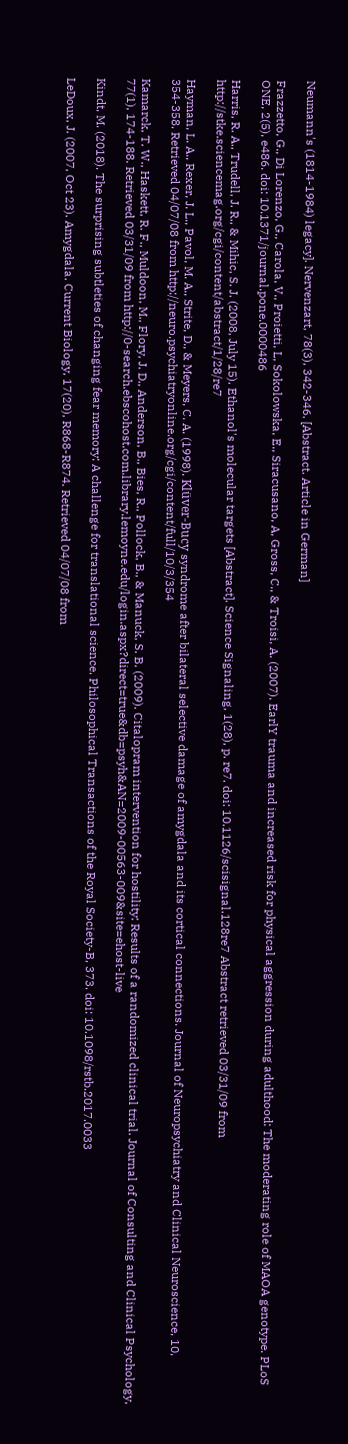Neumann's (1814-1984) legacy]. Nervenzart, 78(3), 342-346. [Abstract. Article in German]

Frazzetto, G., Di Lorenzo, G., Carola, V., Proietti, L, Sokolowska, E., Siracusano, A, Gross, C., & Troisi, A. (2007). EarlY trauma and increased risk for physical aggression during adulthood: The moderating role of MAOA genotype. PLoS ONE, 2(5), e486. doi: 10.1371/journal.pone.0000486

Harris, R. A., Trudell, J. R., & Mihic, S. J. (2008, July 15). Ethanol's molecular targets [Abstract]. Science Signaling, 1(28), p. re7. doi: 10.1126/scisignal.128re7 Abstract retrieved 03/31/09 from http://stke.sciencemag.org/cgi/content/abstract/1/28/re7

Hayman, L. A., Rexer, J. L., Pavol, M. A., Strite, D., & Meyers, C. A. (1998). Klüver-Bucy syndrome after bilateral selective damage of amygdala and its cortical connections. Journal of Neuropsychiatry and Clinical Neuroscience, 10, 354-358. Retrieved 04/07/08 from http://neuro.psychiatryonline.org/cgi/content/full/10/3/354

Kamarck, T. W., Haskett, R. F., Muldoon, M., Flory, J. D., Anderson, B., Bies, R., Pollock, B., & Manuck, S. B. (2009). Citalopram intervention for hostility: Results of a randomized clinical trial. Journal of Consulting and Clinical Psychology, 77(1), 174-188. Retrieved 03/31/09 from http://0-search.ebscohost.com.library.lemoyne.edu/login.aspx?direct=true&db=psyh&AN=2009-00563-009&site=ehost-live

Kindt, M. (2018). The surprising subtleties of changing fear memory: A challenge for translational science. Philosophical Transactions of the Royal Society-B, 373. doi: 10.1098/rstb.2017.0033

LeDoux, J. (2007, Oct 23). Amygdala. Current Biology, 17(20), R868-R874. Retrieved 04/07/08 from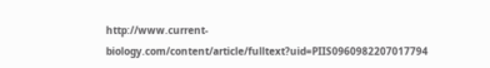http://www.current-biology.com/content/article/fulltext?uid=PIIS0960982207017794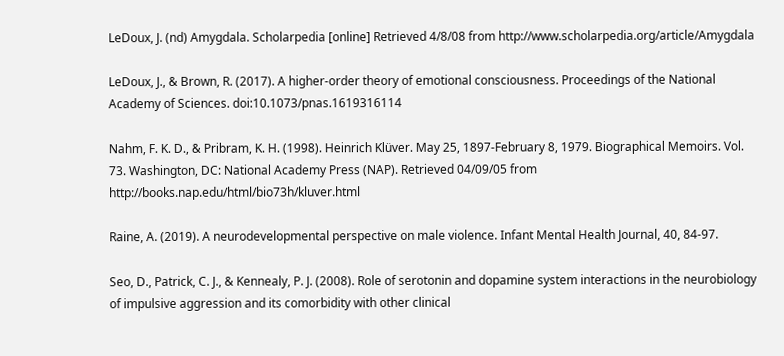LeDoux, J. (nd) Amygdala. Scholarpedia [online] Retrieved 4/8/08 from http://www.scholarpedia.org/article/Amygdala

LeDoux, J., & Brown, R. (2017). A higher-order theory of emotional consciousness. Proceedings of the National Academy of Sciences. doi:10.1073/pnas.1619316114

Nahm, F. K. D., & Pribram, K. H. (1998). Heinrich Klüver. May 25, 1897-February 8, 1979. Biographical Memoirs. Vol. 73. Washington, DC: National Academy Press (NAP). Retrieved 04/09/05 from  http://books.nap.edu/html/bio73h/kluver.html

Raine, A. (2019). A neurodevelopmental perspective on male violence. Infant Mental Health Journal, 40, 84-97.

Seo, D., Patrick, C. J., & Kennealy, P. J. (2008). Role of serotonin and dopamine system interactions in the neurobiology of impulsive aggression and its comorbidity with other clinical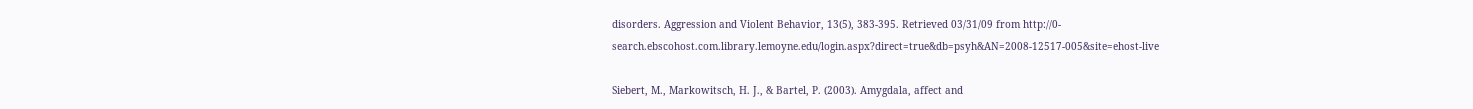disorders. Aggression and Violent Behavior, 13(5), 383-395. Retrieved 03/31/09 from http://0-search.ebscohost.com.library.lemoyne.edu/login.aspx?direct=true&db=psyh&AN=2008-12517-005&site=ehost-live

Siebert, M., Markowitsch, H. J., & Bartel, P. (2003). Amygdala, affect and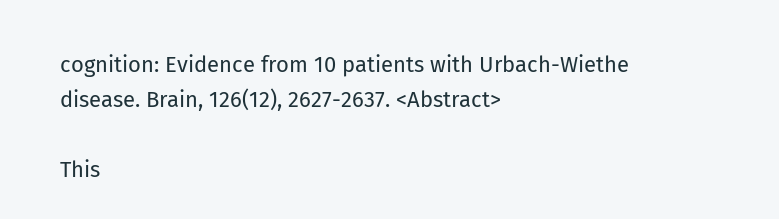cognition: Evidence from 10 patients with Urbach-Wiethe disease. Brain, 126(12), 2627-2637. <Abstract>

This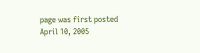page was first posted April 10, 2005